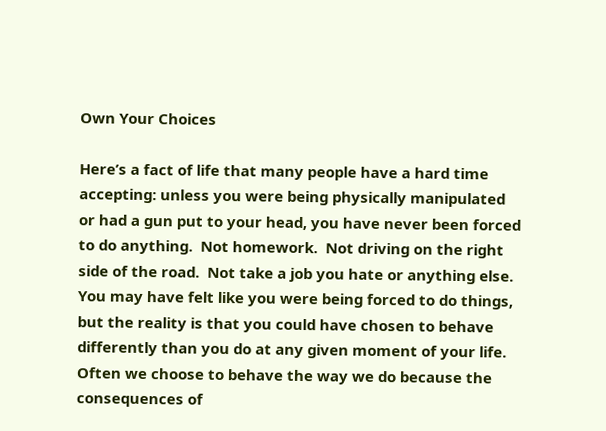Own Your Choices

Here’s a fact of life that many people have a hard time accepting: unless you were being physically manipulated or had a gun put to your head, you have never been forced to do anything.  Not homework.  Not driving on the right side of the road.  Not take a job you hate or anything else.  You may have felt like you were being forced to do things, but the reality is that you could have chosen to behave differently than you do at any given moment of your life.  Often we choose to behave the way we do because the consequences of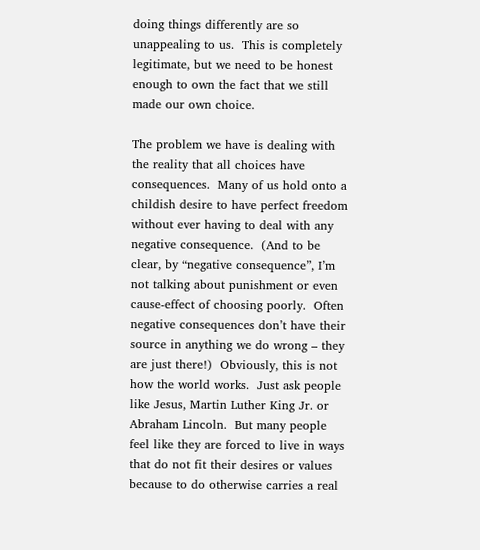doing things differently are so unappealing to us.  This is completely legitimate, but we need to be honest enough to own the fact that we still made our own choice.

The problem we have is dealing with the reality that all choices have consequences.  Many of us hold onto a childish desire to have perfect freedom without ever having to deal with any negative consequence.  (And to be clear, by “negative consequence”, I’m not talking about punishment or even cause-effect of choosing poorly.  Often negative consequences don’t have their source in anything we do wrong – they are just there!)  Obviously, this is not how the world works.  Just ask people like Jesus, Martin Luther King Jr. or Abraham Lincoln.  But many people feel like they are forced to live in ways that do not fit their desires or values because to do otherwise carries a real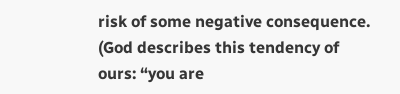risk of some negative consequence.  (God describes this tendency of ours: “you are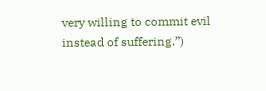very willing to commit evil instead of suffering.”)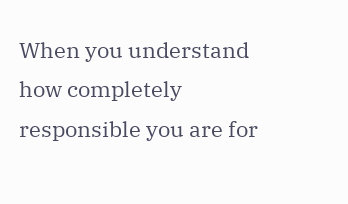When you understand how completely responsible you are for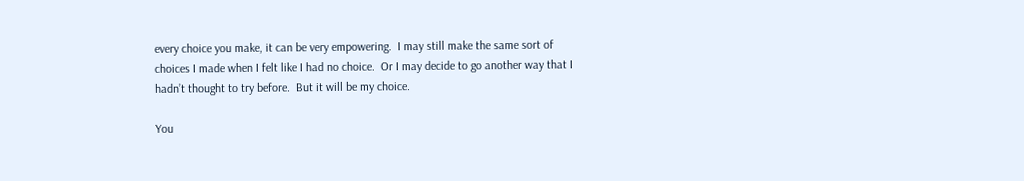every choice you make, it can be very empowering.  I may still make the same sort of choices I made when I felt like I had no choice.  Or I may decide to go another way that I hadn’t thought to try before.  But it will be my choice.

You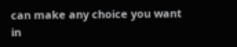can make any choice you want in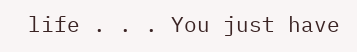life . . . You just have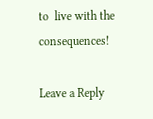to  live with the consequences!

Leave a Reply